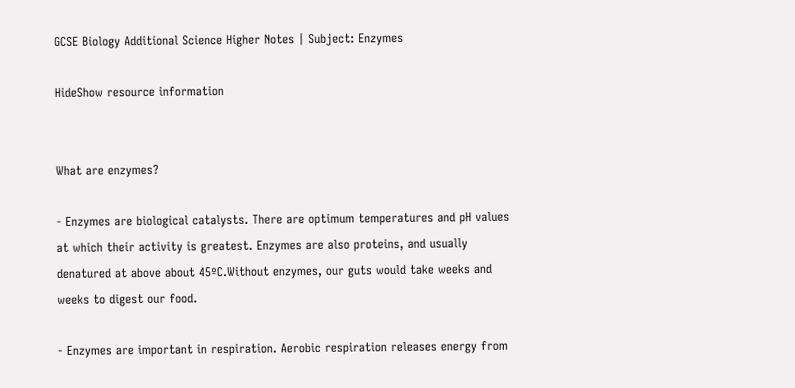GCSE Biology Additional Science Higher Notes | Subject: Enzymes

HideShow resource information


What are enzymes?

- Enzymes are biological catalysts. There are optimum temperatures and pH values at which their activity is greatest. Enzymes are also proteins, and usually denatured at above about 45ºC.Without enzymes, our guts would take weeks and weeks to digest our food.

- Enzymes are important in respiration. Aerobic respiration releases energy from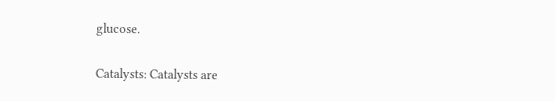glucose.

Catalysts: Catalysts are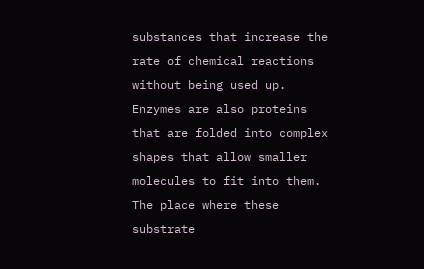substances that increase the rate of chemical reactions without being used up. Enzymes are also proteins that are folded into complex shapes that allow smaller molecules to fit into them. The place where these substrate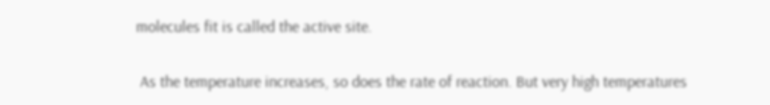molecules fit is called the active site.

 As the temperature increases, so does the rate of reaction. But very high temperatures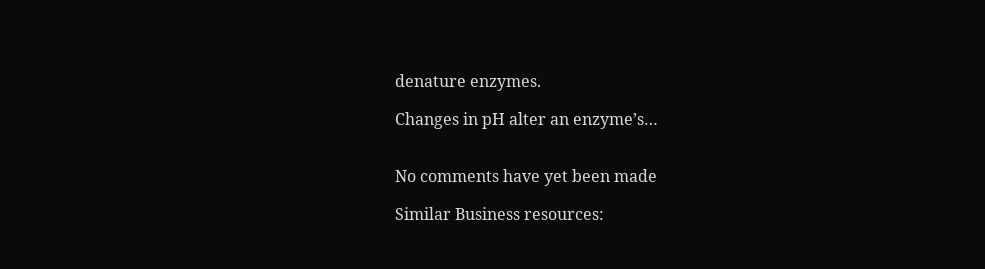denature enzymes.

Changes in pH alter an enzyme’s…


No comments have yet been made

Similar Business resources: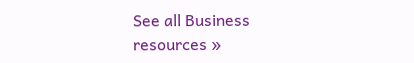See all Business resources »